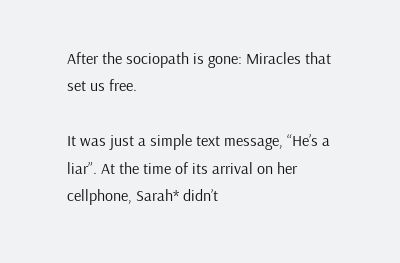After the sociopath is gone: Miracles that set us free.

It was just a simple text message, “He’s a liar”. At the time of its arrival on her cellphone, Sarah* didn’t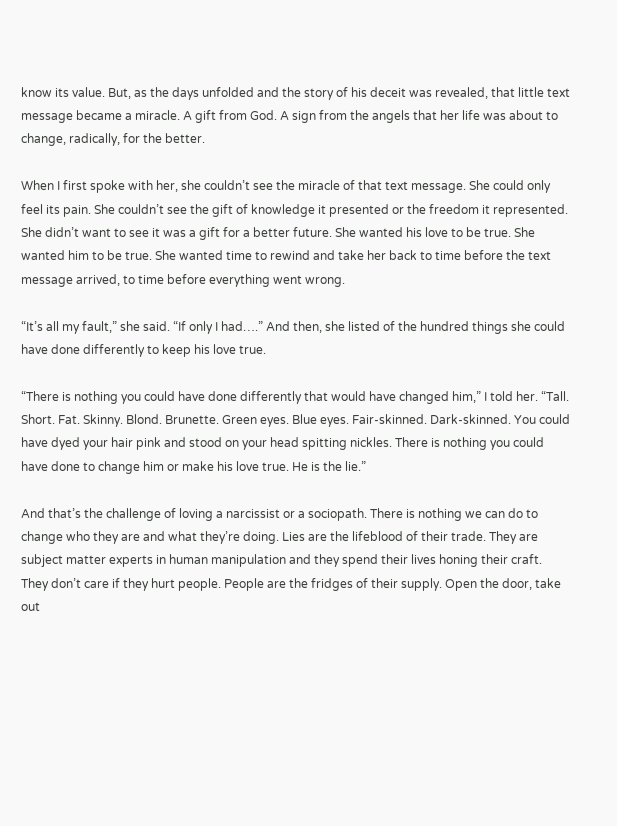know its value. But, as the days unfolded and the story of his deceit was revealed, that little text message became a miracle. A gift from God. A sign from the angels that her life was about to change, radically, for the better.

When I first spoke with her, she couldn’t see the miracle of that text message. She could only feel its pain. She couldn’t see the gift of knowledge it presented or the freedom it represented. She didn’t want to see it was a gift for a better future. She wanted his love to be true. She wanted him to be true. She wanted time to rewind and take her back to time before the text message arrived, to time before everything went wrong.

“It’s all my fault,” she said. “If only I had….” And then, she listed of the hundred things she could have done differently to keep his love true.

“There is nothing you could have done differently that would have changed him,” I told her. “Tall. Short. Fat. Skinny. Blond. Brunette. Green eyes. Blue eyes. Fair-skinned. Dark-skinned. You could have dyed your hair pink and stood on your head spitting nickles. There is nothing you could have done to change him or make his love true. He is the lie.”

And that’s the challenge of loving a narcissist or a sociopath. There is nothing we can do to change who they are and what they’re doing. Lies are the lifeblood of their trade. They are subject matter experts in human manipulation and they spend their lives honing their craft. They don’t care if they hurt people. People are the fridges of their supply. Open the door, take out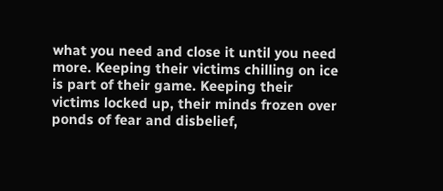what you need and close it until you need more. Keeping their victims chilling on ice is part of their game. Keeping their victims locked up, their minds frozen over ponds of fear and disbelief,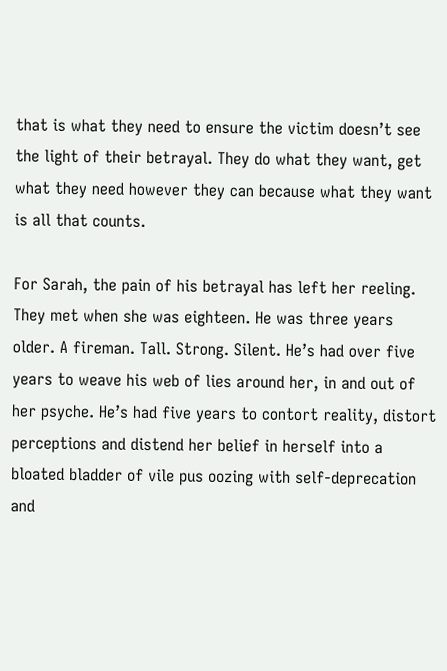that is what they need to ensure the victim doesn’t see the light of their betrayal. They do what they want, get what they need however they can because what they want is all that counts.

For Sarah, the pain of his betrayal has left her reeling. They met when she was eighteen. He was three years older. A fireman. Tall. Strong. Silent. He’s had over five years to weave his web of lies around her, in and out of her psyche. He’s had five years to contort reality, distort perceptions and distend her belief in herself into a bloated bladder of vile pus oozing with self-deprecation and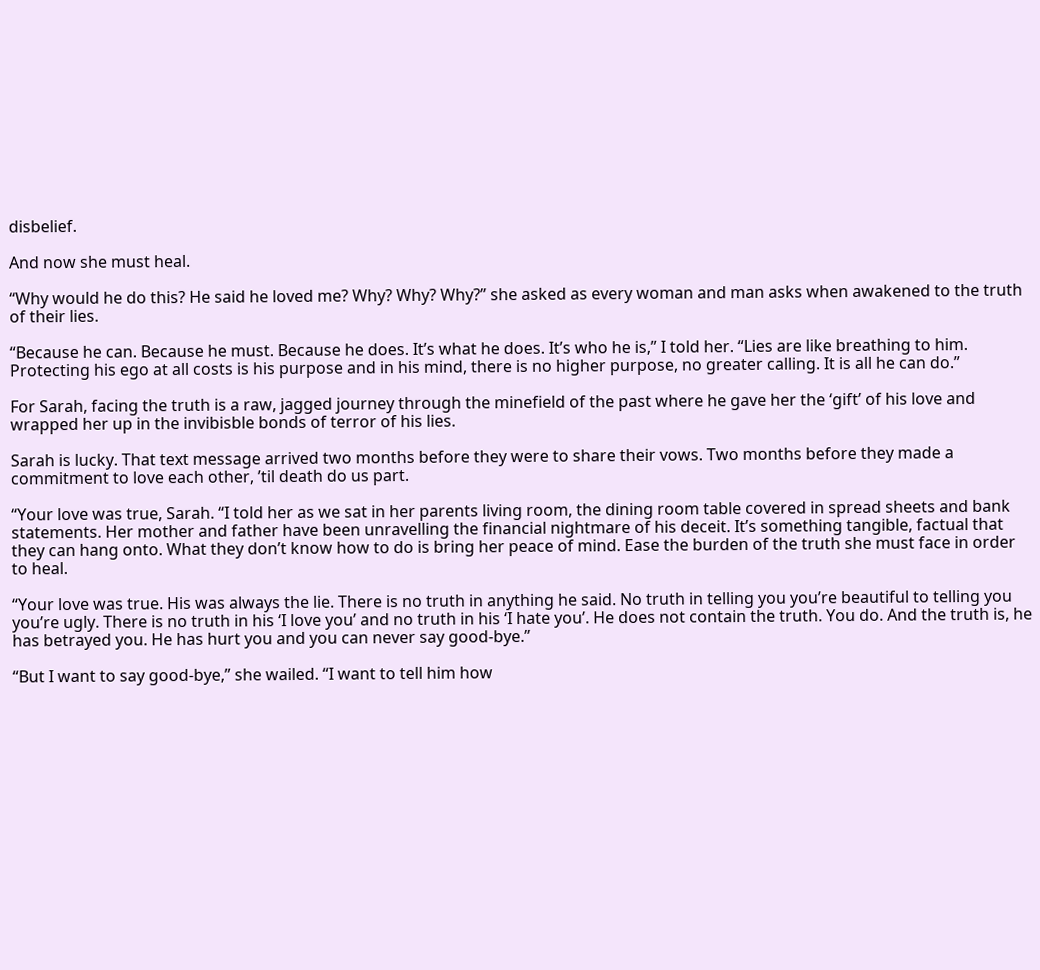disbelief.

And now she must heal.

“Why would he do this? He said he loved me? Why? Why? Why?” she asked as every woman and man asks when awakened to the truth of their lies.

“Because he can. Because he must. Because he does. It’s what he does. It’s who he is,” I told her. “Lies are like breathing to him. Protecting his ego at all costs is his purpose and in his mind, there is no higher purpose, no greater calling. It is all he can do.”

For Sarah, facing the truth is a raw, jagged journey through the minefield of the past where he gave her the ‘gift’ of his love and wrapped her up in the invibisble bonds of terror of his lies.

Sarah is lucky. That text message arrived two months before they were to share their vows. Two months before they made a commitment to love each other, ’til death do us part.

“Your love was true, Sarah. “I told her as we sat in her parents living room, the dining room table covered in spread sheets and bank statements. Her mother and father have been unravelling the financial nightmare of his deceit. It’s something tangible, factual that they can hang onto. What they don’t know how to do is bring her peace of mind. Ease the burden of the truth she must face in order to heal.

“Your love was true. His was always the lie. There is no truth in anything he said. No truth in telling you you’re beautiful to telling you you’re ugly. There is no truth in his ‘I love you’ and no truth in his ‘I hate you’. He does not contain the truth. You do. And the truth is, he has betrayed you. He has hurt you and you can never say good-bye.”

“But I want to say good-bye,” she wailed. “I want to tell him how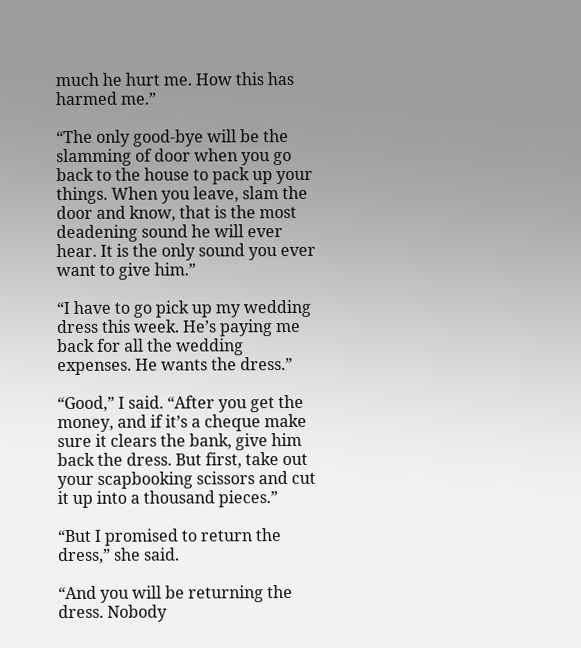much he hurt me. How this has harmed me.”

“The only good-bye will be the slamming of door when you go back to the house to pack up your things. When you leave, slam the door and know, that is the most deadening sound he will ever hear. It is the only sound you ever want to give him.”

“I have to go pick up my wedding dress this week. He’s paying me back for all the wedding expenses. He wants the dress.”

“Good,” I said. “After you get the money, and if it’s a cheque make sure it clears the bank, give him back the dress. But first, take out your scapbooking scissors and cut it up into a thousand pieces.”

“But I promised to return the dress,” she said.

“And you will be returning the dress. Nobody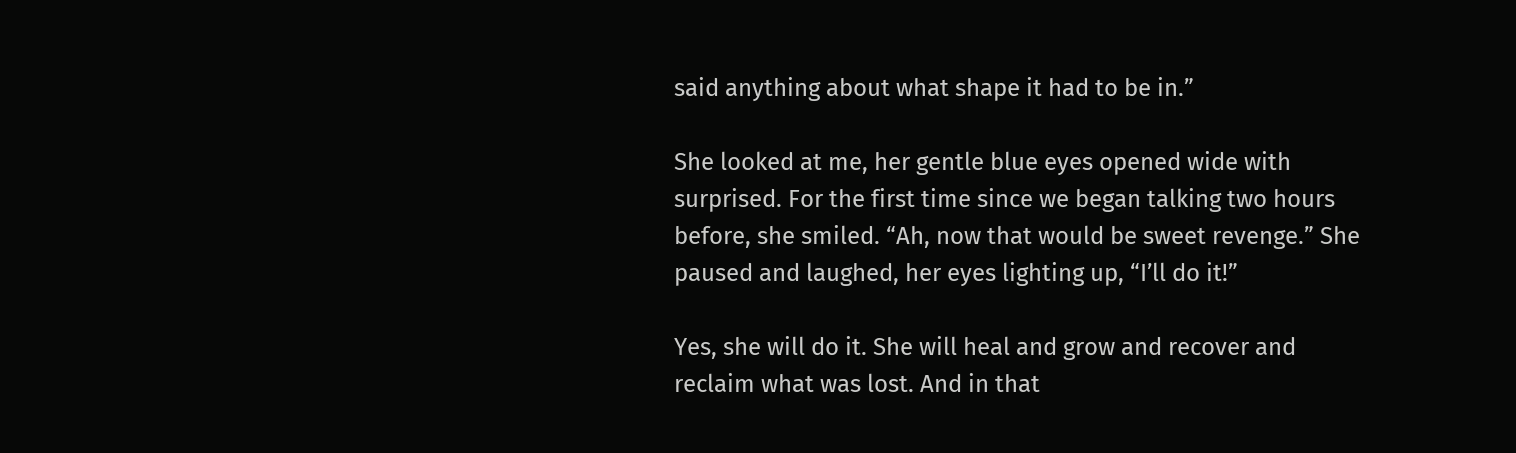said anything about what shape it had to be in.”

She looked at me, her gentle blue eyes opened wide with surprised. For the first time since we began talking two hours before, she smiled. “Ah, now that would be sweet revenge.” She paused and laughed, her eyes lighting up, “I’ll do it!”

Yes, she will do it. She will heal and grow and recover and reclaim what was lost. And in that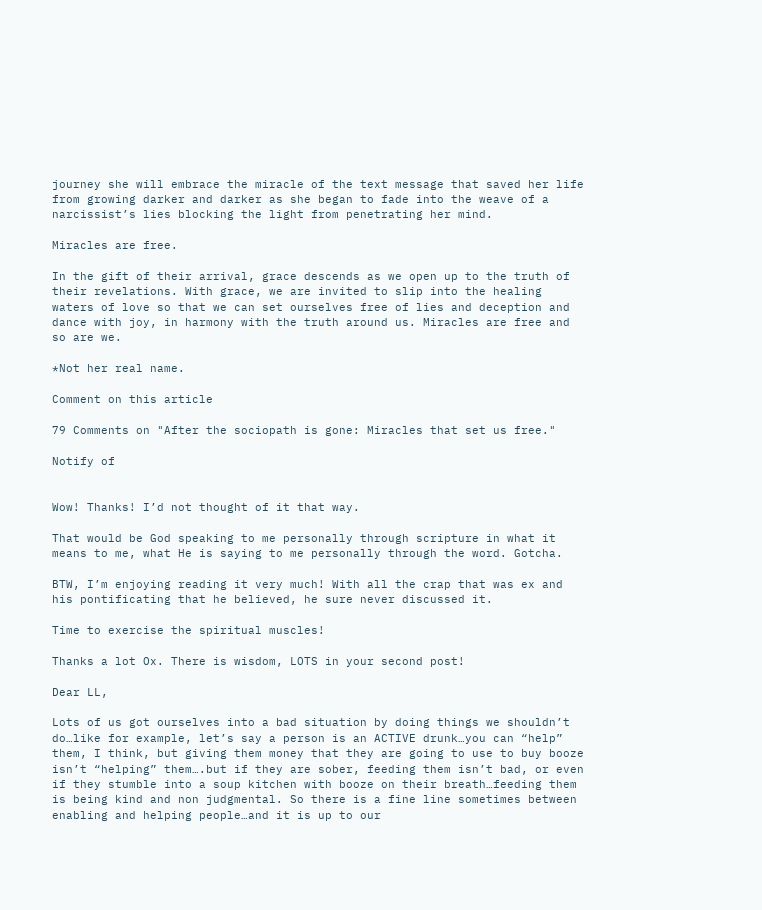journey she will embrace the miracle of the text message that saved her life from growing darker and darker as she began to fade into the weave of a narcissist’s lies blocking the light from penetrating her mind.

Miracles are free.

In the gift of their arrival, grace descends as we open up to the truth of their revelations. With grace, we are invited to slip into the healing waters of love so that we can set ourselves free of lies and deception and dance with joy, in harmony with the truth around us. Miracles are free and so are we.

*Not her real name.

Comment on this article

79 Comments on "After the sociopath is gone: Miracles that set us free."

Notify of


Wow! Thanks! I’d not thought of it that way.

That would be God speaking to me personally through scripture in what it means to me, what He is saying to me personally through the word. Gotcha.

BTW, I’m enjoying reading it very much! With all the crap that was ex and his pontificating that he believed, he sure never discussed it.

Time to exercise the spiritual muscles!

Thanks a lot Ox. There is wisdom, LOTS in your second post!

Dear LL,

Lots of us got ourselves into a bad situation by doing things we shouldn’t do…like for example, let’s say a person is an ACTIVE drunk…you can “help” them, I think, but giving them money that they are going to use to buy booze isn’t “helping” them….but if they are sober, feeding them isn’t bad, or even if they stumble into a soup kitchen with booze on their breath…feeding them is being kind and non judgmental. So there is a fine line sometimes between enabling and helping people…and it is up to our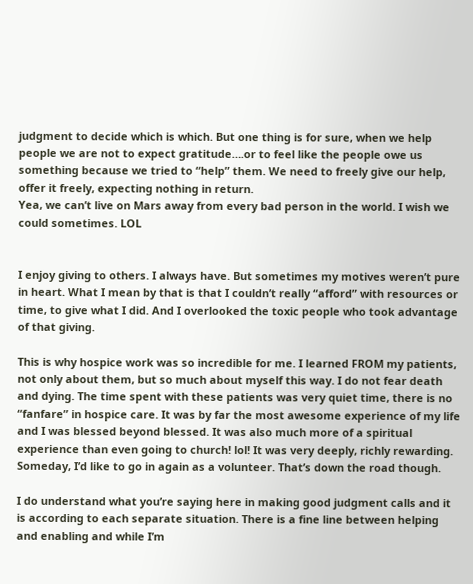judgment to decide which is which. But one thing is for sure, when we help people we are not to expect gratitude….or to feel like the people owe us something because we tried to “help” them. We need to freely give our help, offer it freely, expecting nothing in return.
Yea, we can’t live on Mars away from every bad person in the world. I wish we could sometimes. LOL


I enjoy giving to others. I always have. But sometimes my motives weren’t pure in heart. What I mean by that is that I couldn’t really “afford” with resources or time, to give what I did. And I overlooked the toxic people who took advantage of that giving.

This is why hospice work was so incredible for me. I learned FROM my patients, not only about them, but so much about myself this way. I do not fear death and dying. The time spent with these patients was very quiet time, there is no “fanfare” in hospice care. It was by far the most awesome experience of my life and I was blessed beyond blessed. It was also much more of a spiritual experience than even going to church! lol! It was very deeply, richly rewarding. Someday, I’d like to go in again as a volunteer. That’s down the road though.

I do understand what you’re saying here in making good judgment calls and it is according to each separate situation. There is a fine line between helping and enabling and while I’m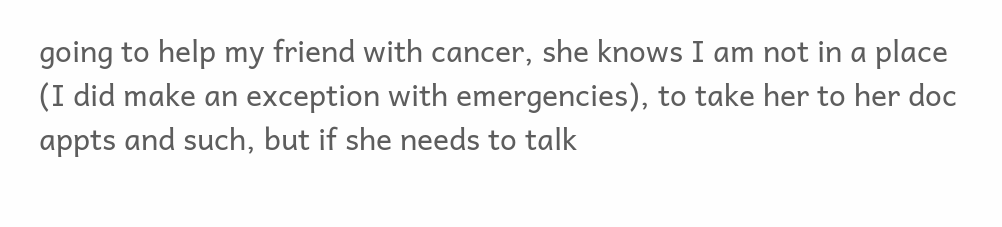going to help my friend with cancer, she knows I am not in a place (I did make an exception with emergencies), to take her to her doc appts and such, but if she needs to talk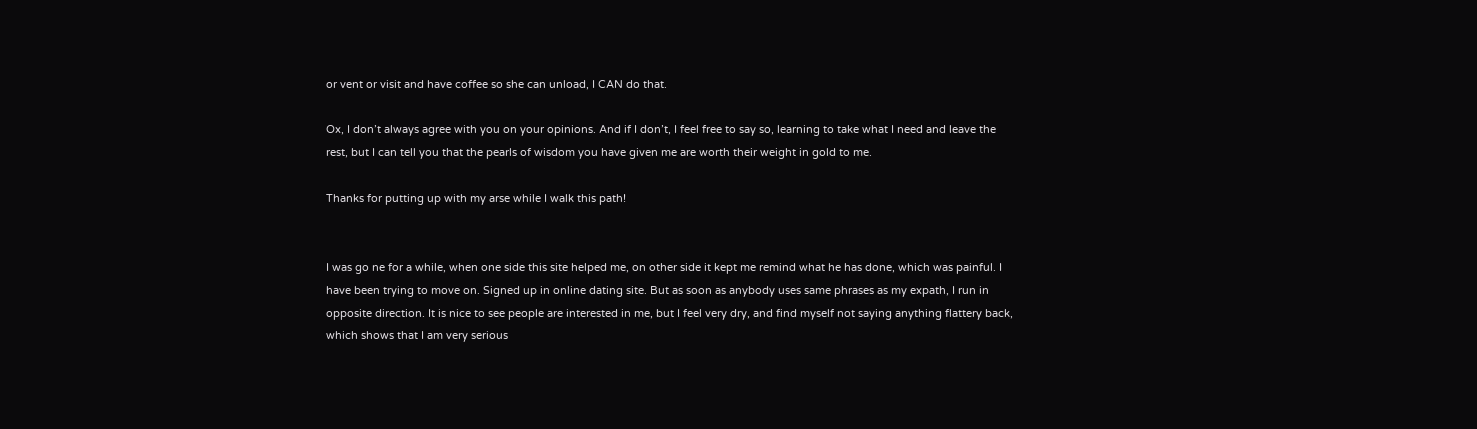or vent or visit and have coffee so she can unload, I CAN do that.

Ox, I don’t always agree with you on your opinions. And if I don’t, I feel free to say so, learning to take what I need and leave the rest, but I can tell you that the pearls of wisdom you have given me are worth their weight in gold to me.

Thanks for putting up with my arse while I walk this path!


I was go ne for a while, when one side this site helped me, on other side it kept me remind what he has done, which was painful. I have been trying to move on. Signed up in online dating site. But as soon as anybody uses same phrases as my expath, I run in opposite direction. It is nice to see people are interested in me, but I feel very dry, and find myself not saying anything flattery back, which shows that I am very serious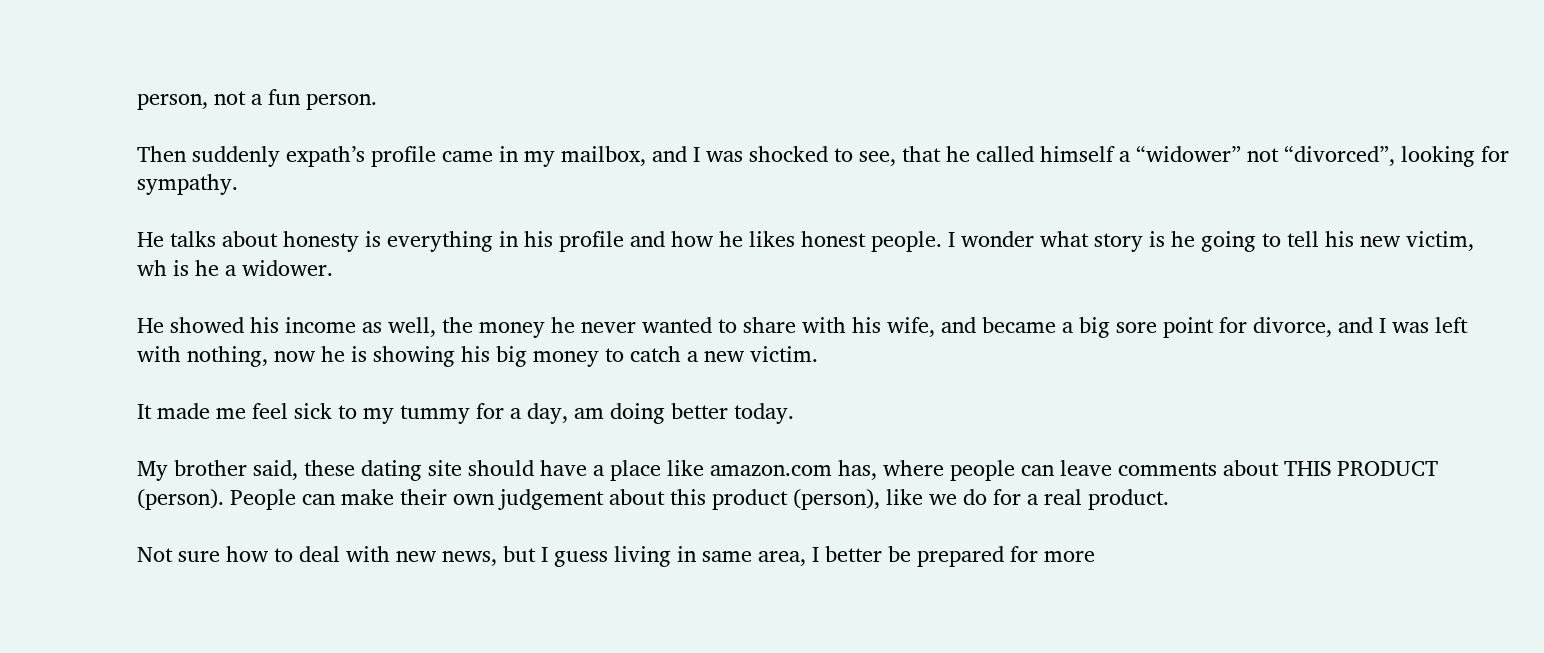person, not a fun person.

Then suddenly expath’s profile came in my mailbox, and I was shocked to see, that he called himself a “widower” not “divorced”, looking for sympathy.

He talks about honesty is everything in his profile and how he likes honest people. I wonder what story is he going to tell his new victim, wh is he a widower.

He showed his income as well, the money he never wanted to share with his wife, and became a big sore point for divorce, and I was left with nothing, now he is showing his big money to catch a new victim.

It made me feel sick to my tummy for a day, am doing better today.

My brother said, these dating site should have a place like amazon.com has, where people can leave comments about THIS PRODUCT (person). People can make their own judgement about this product (person), like we do for a real product.

Not sure how to deal with new news, but I guess living in same area, I better be prepared for more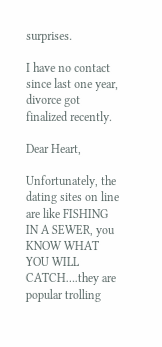surprises.

I have no contact since last one year, divorce got finalized recently.

Dear Heart,

Unfortunately, the dating sites on line are like FISHING IN A SEWER, you KNOW WHAT YOU WILL CATCH….they are popular trolling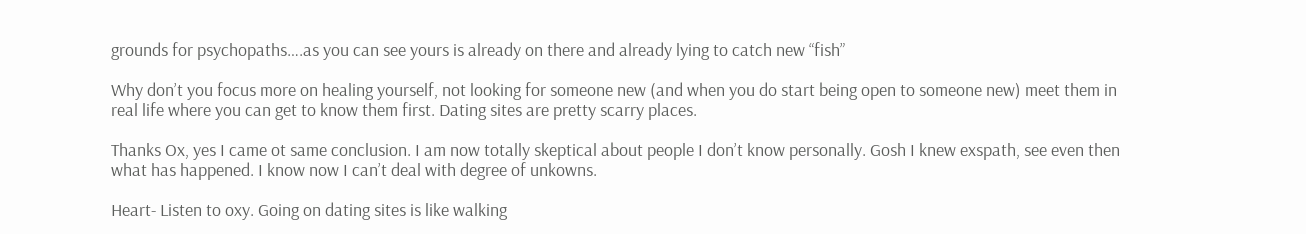grounds for psychopaths….as you can see yours is already on there and already lying to catch new “fish”

Why don’t you focus more on healing yourself, not looking for someone new (and when you do start being open to someone new) meet them in real life where you can get to know them first. Dating sites are pretty scarry places.

Thanks Ox, yes I came ot same conclusion. I am now totally skeptical about people I don’t know personally. Gosh I knew exspath, see even then what has happened. I know now I can’t deal with degree of unkowns.

Heart- Listen to oxy. Going on dating sites is like walking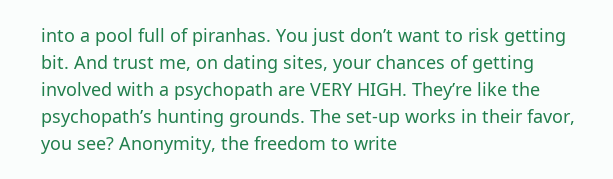into a pool full of piranhas. You just don’t want to risk getting bit. And trust me, on dating sites, your chances of getting involved with a psychopath are VERY HIGH. They’re like the psychopath’s hunting grounds. The set-up works in their favor, you see? Anonymity, the freedom to write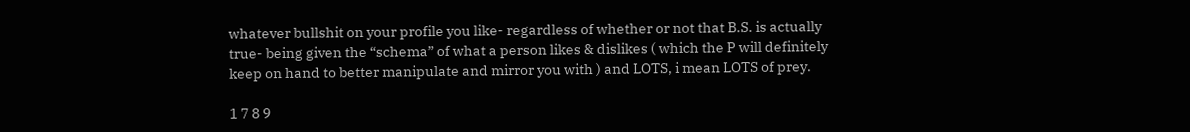whatever bullshit on your profile you like- regardless of whether or not that B.S. is actually true- being given the “schema” of what a person likes & dislikes ( which the P will definitely keep on hand to better manipulate and mirror you with ) and LOTS, i mean LOTS of prey.

1 7 8 9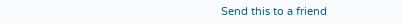Send this to a friend